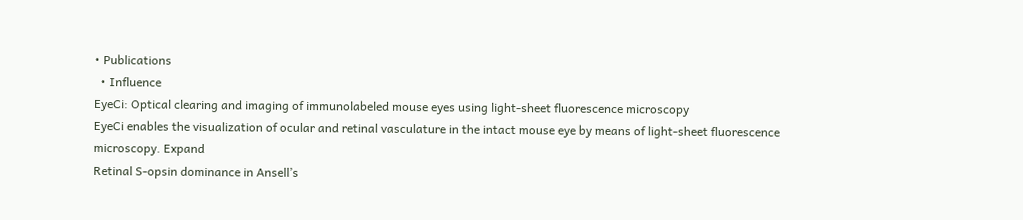• Publications
  • Influence
EyeCi: Optical clearing and imaging of immunolabeled mouse eyes using light‐sheet fluorescence microscopy
EyeCi enables the visualization of ocular and retinal vasculature in the intact mouse eye by means of light‐sheet fluorescence microscopy. Expand
Retinal S-opsin dominance in Ansell’s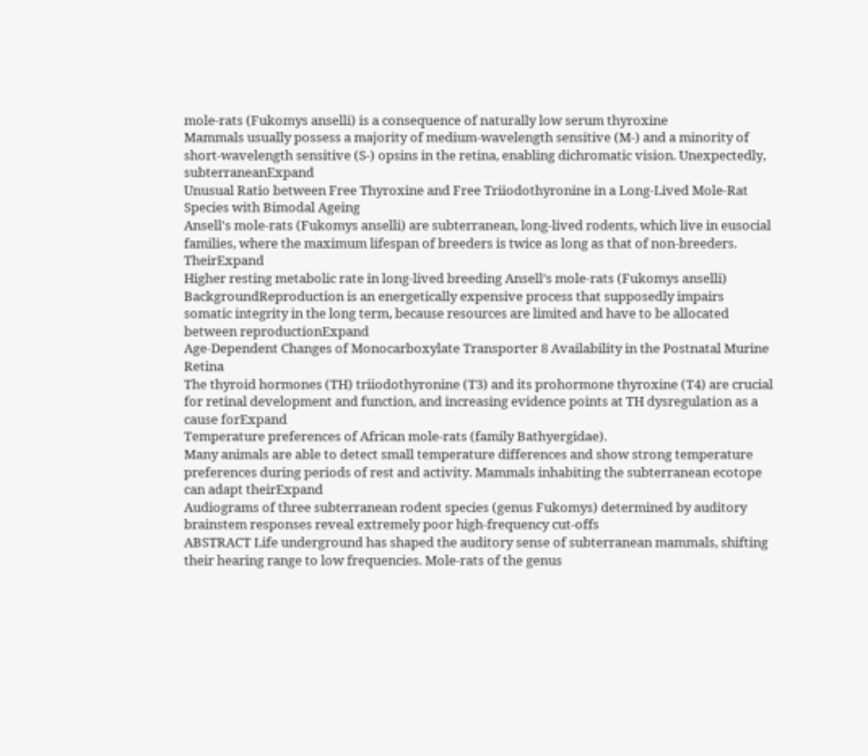mole-rats (Fukomys anselli) is a consequence of naturally low serum thyroxine
Mammals usually possess a majority of medium-wavelength sensitive (M-) and a minority of short-wavelength sensitive (S-) opsins in the retina, enabling dichromatic vision. Unexpectedly, subterraneanExpand
Unusual Ratio between Free Thyroxine and Free Triiodothyronine in a Long-Lived Mole-Rat Species with Bimodal Ageing
Ansell's mole-rats (Fukomys anselli) are subterranean, long-lived rodents, which live in eusocial families, where the maximum lifespan of breeders is twice as long as that of non-breeders. TheirExpand
Higher resting metabolic rate in long-lived breeding Ansell’s mole-rats (Fukomys anselli)
BackgroundReproduction is an energetically expensive process that supposedly impairs somatic integrity in the long term, because resources are limited and have to be allocated between reproductionExpand
Age-Dependent Changes of Monocarboxylate Transporter 8 Availability in the Postnatal Murine Retina
The thyroid hormones (TH) triiodothyronine (T3) and its prohormone thyroxine (T4) are crucial for retinal development and function, and increasing evidence points at TH dysregulation as a cause forExpand
Temperature preferences of African mole-rats (family Bathyergidae).
Many animals are able to detect small temperature differences and show strong temperature preferences during periods of rest and activity. Mammals inhabiting the subterranean ecotope can adapt theirExpand
Audiograms of three subterranean rodent species (genus Fukomys) determined by auditory brainstem responses reveal extremely poor high-frequency cut-offs
ABSTRACT Life underground has shaped the auditory sense of subterranean mammals, shifting their hearing range to low frequencies. Mole-rats of the genus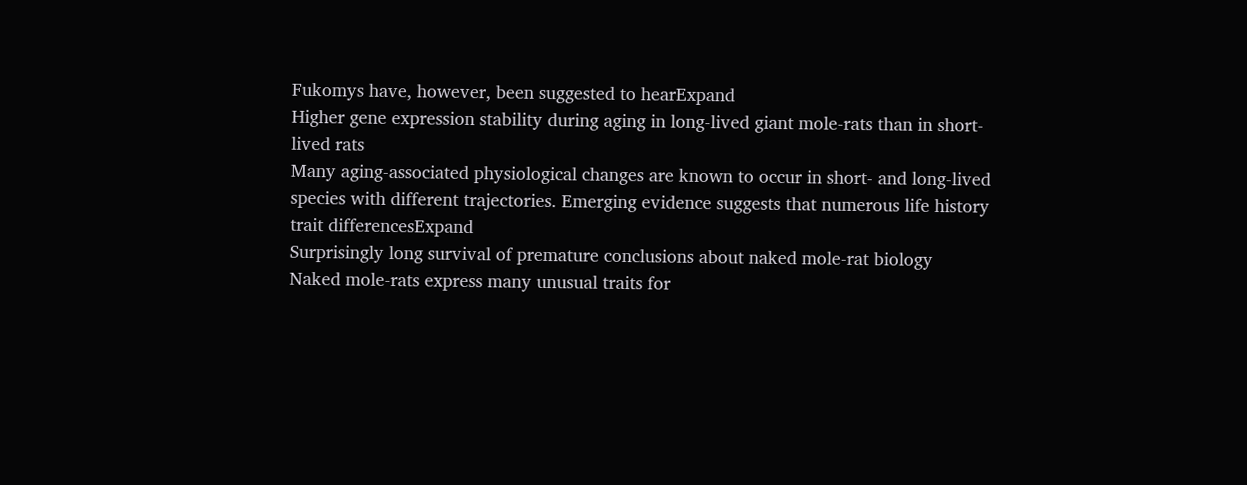Fukomys have, however, been suggested to hearExpand
Higher gene expression stability during aging in long-lived giant mole-rats than in short-lived rats
Many aging-associated physiological changes are known to occur in short- and long-lived species with different trajectories. Emerging evidence suggests that numerous life history trait differencesExpand
Surprisingly long survival of premature conclusions about naked mole‐rat biology
Naked mole‐rats express many unusual traits for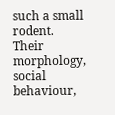such a small rodent. Their morphology, social behaviour,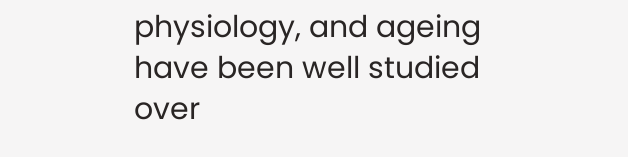physiology, and ageing have been well studied over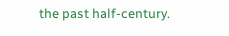the past half‐century.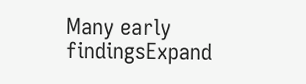Many early findingsExpand